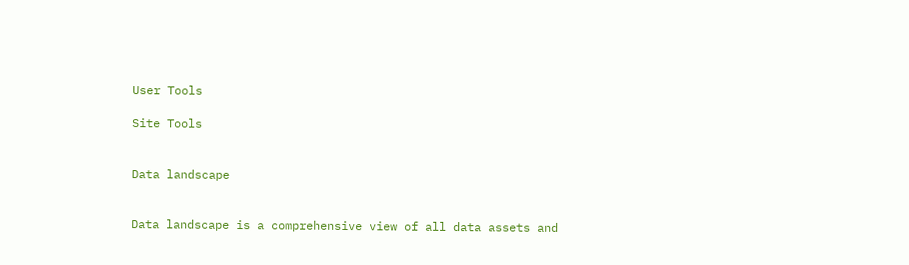User Tools

Site Tools


Data landscape


Data landscape is a comprehensive view of all data assets and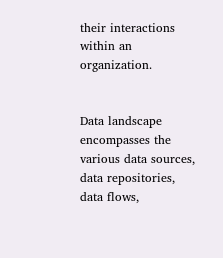their interactions within an organization.


Data landscape encompasses the various data sources, data repositories, data flows,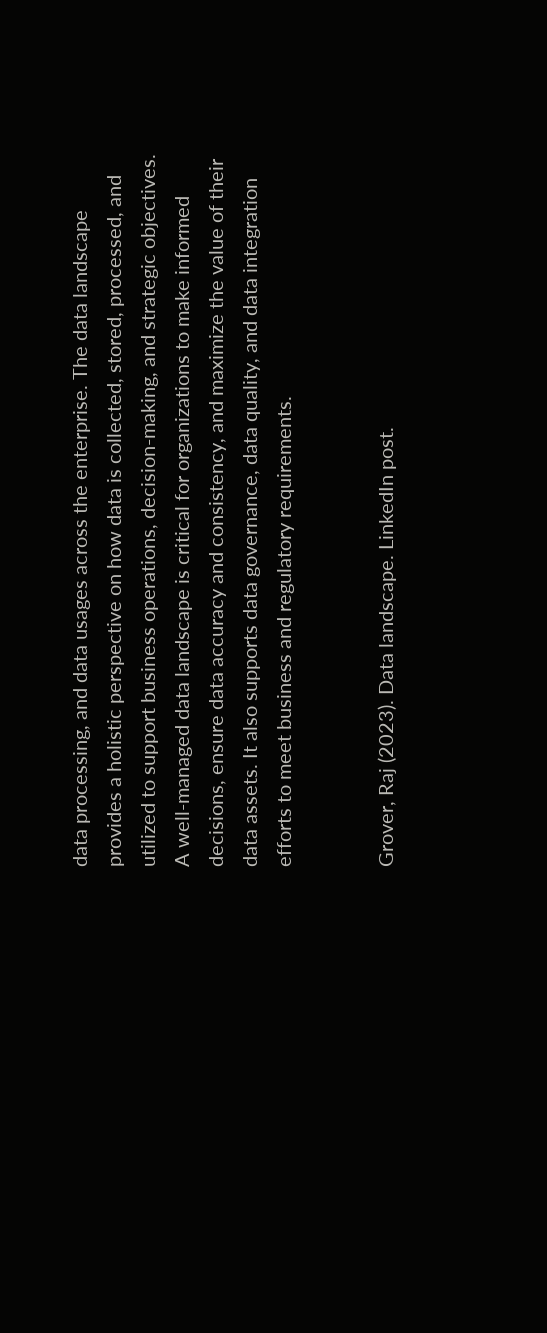data processing, and data usages across the enterprise. The data landscape provides a holistic perspective on how data is collected, stored, processed, and utilized to support business operations, decision-making, and strategic objectives. A well-managed data landscape is critical for organizations to make informed decisions, ensure data accuracy and consistency, and maximize the value of their data assets. It also supports data governance, data quality, and data integration efforts to meet business and regulatory requirements.


Grover, Raj (2023). Data landscape. LinkedIn post.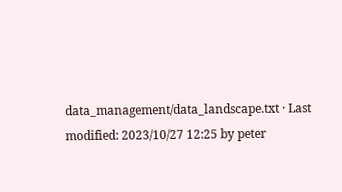data_management/data_landscape.txt · Last modified: 2023/10/27 12:25 by peter